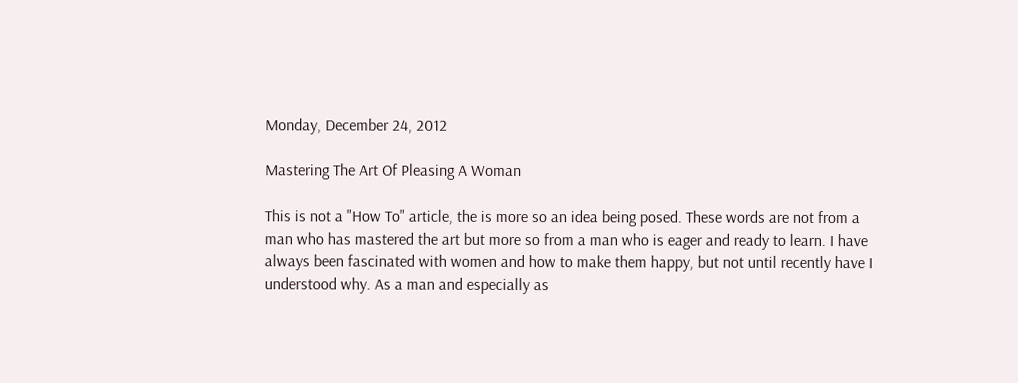Monday, December 24, 2012

Mastering The Art Of Pleasing A Woman

This is not a "How To" article, the is more so an idea being posed. These words are not from a man who has mastered the art but more so from a man who is eager and ready to learn. I have always been fascinated with women and how to make them happy, but not until recently have I understood why. As a man and especially as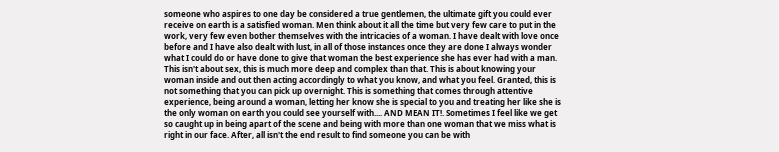someone who aspires to one day be considered a true gentlemen, the ultimate gift you could ever receive on earth is a satisfied woman. Men think about it all the time but very few care to put in the work, very few even bother themselves with the intricacies of a woman. I have dealt with love once before and I have also dealt with lust, in all of those instances once they are done I always wonder what I could do or have done to give that woman the best experience she has ever had with a man. This isn't about sex, this is much more deep and complex than that. This is about knowing your woman inside and out then acting accordingly to what you know, and what you feel. Granted, this is not something that you can pick up overnight. This is something that comes through attentive experience, being around a woman, letting her know she is special to you and treating her like she is the only woman on earth you could see yourself with.... AND MEAN IT!. Sometimes I feel like we get so caught up in being apart of the scene and being with more than one woman that we miss what is right in our face. After, all isn't the end result to find someone you can be with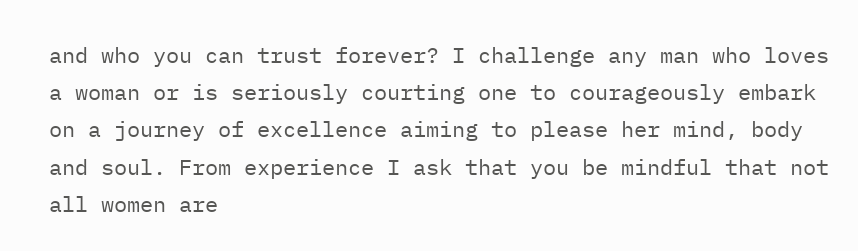and who you can trust forever? I challenge any man who loves a woman or is seriously courting one to courageously embark on a journey of excellence aiming to please her mind, body and soul. From experience I ask that you be mindful that not all women are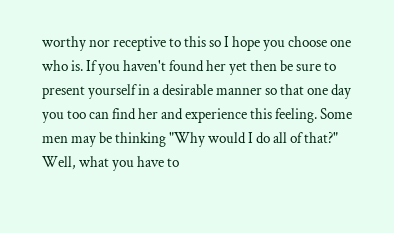worthy nor receptive to this so I hope you choose one who is. If you haven't found her yet then be sure to present yourself in a desirable manner so that one day you too can find her and experience this feeling. Some men may be thinking "Why would I do all of that?" Well, what you have to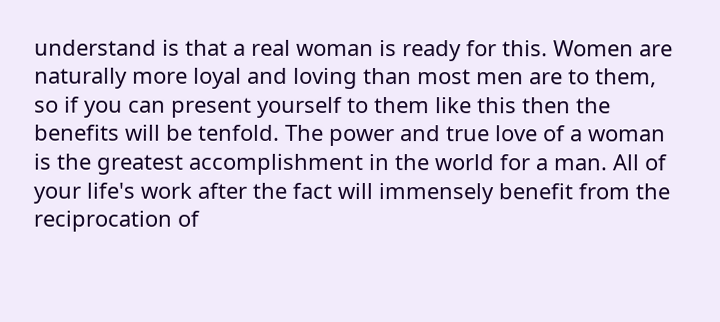understand is that a real woman is ready for this. Women are naturally more loyal and loving than most men are to them, so if you can present yourself to them like this then the benefits will be tenfold. The power and true love of a woman is the greatest accomplishment in the world for a man. All of your life's work after the fact will immensely benefit from the reciprocation of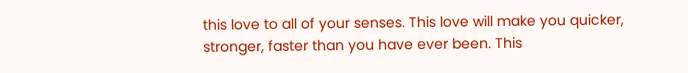this love to all of your senses. This love will make you quicker, stronger, faster than you have ever been. This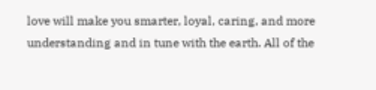love will make you smarter, loyal, caring, and more understanding and in tune with the earth. All of the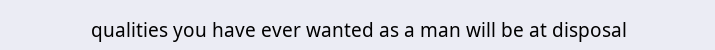qualities you have ever wanted as a man will be at disposal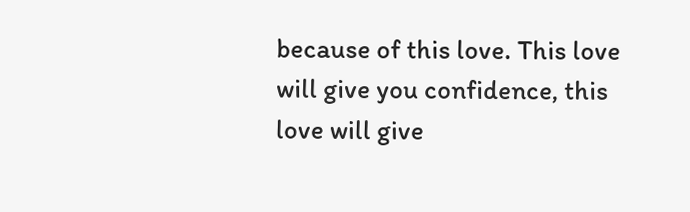because of this love. This love will give you confidence, this love will give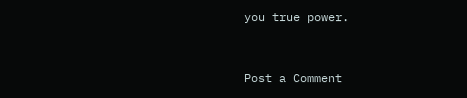you true power.


Post a Comment